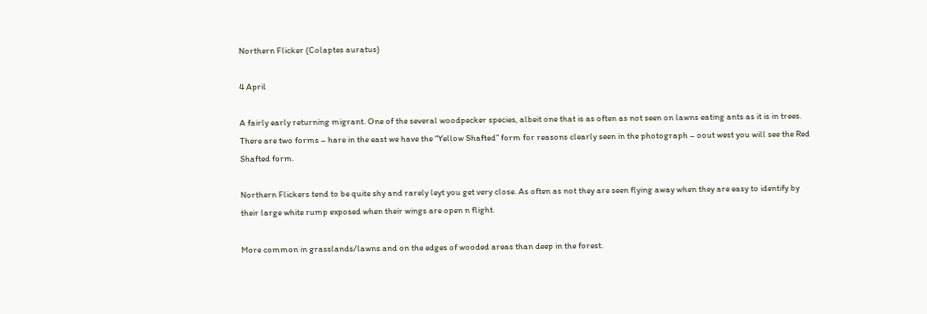Northern Flicker (Colaptes auratus)

4 April

A fairly early returning migrant. One of the several woodpecker species, albeit one that is as often as not seen on lawns eating ants as it is in trees. There are two forms – hare in the east we have the “Yellow Shafted” form for reasons clearly seen in the photograph – oout west you will see the Red Shafted form.

Northern Flickers tend to be quite shy and rarely leyt you get very close. As often as not they are seen flying away when they are easy to identify by their large white rump exposed when their wings are open n flight.

More common in grasslands/lawns and on the edges of wooded areas than deep in the forest.